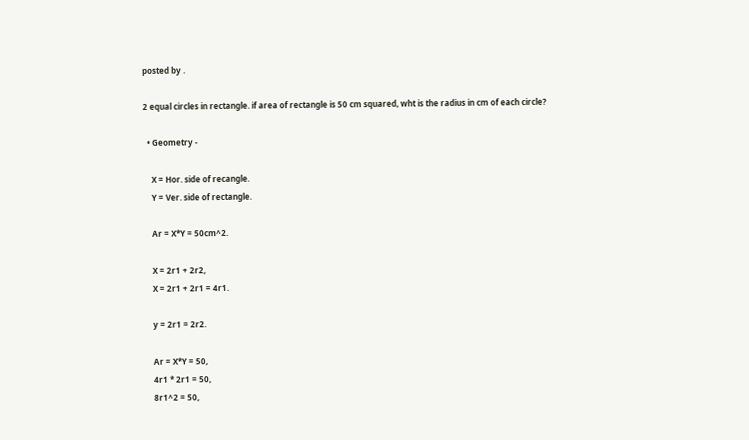posted by .

2 equal circles in rectangle. if area of rectangle is 50 cm squared, wht is the radius in cm of each circle?

  • Geometry -

    X = Hor. side of recangle.
    Y = Ver. side of rectangle.

    Ar = X*Y = 50cm^2.

    X = 2r1 + 2r2,
    X = 2r1 + 2r1 = 4r1.

    y = 2r1 = 2r2.

    Ar = X*Y = 50,
    4r1 * 2r1 = 50,
    8r1^2 = 50,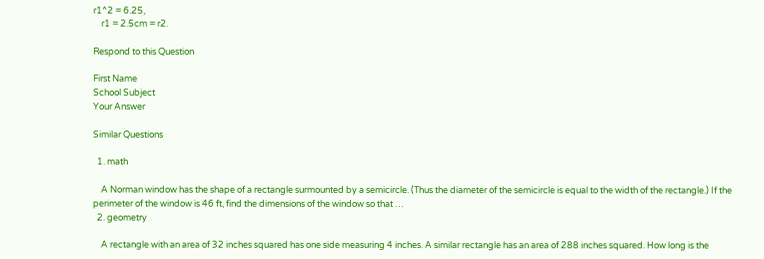r1^2 = 6.25,
    r1 = 2.5cm = r2.

Respond to this Question

First Name
School Subject
Your Answer

Similar Questions

  1. math

    A Norman window has the shape of a rectangle surmounted by a semicircle. (Thus the diameter of the semicircle is equal to the width of the rectangle.) If the perimeter of the window is 46 ft, find the dimensions of the window so that …
  2. geometry

    A rectangle with an area of 32 inches squared has one side measuring 4 inches. A similar rectangle has an area of 288 inches squared. How long is the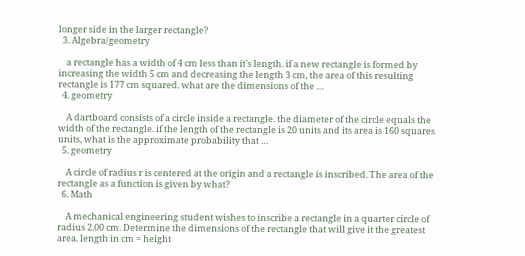longer side in the larger rectangle?
  3. Algebra/geometry

    a rectangle has a width of 4 cm less than it's length. if a new rectangle is formed by increasing the width 5 cm and decreasing the length 3 cm, the area of this resulting rectangle is 177 cm squared. what are the dimensions of the …
  4. geometry

    A dartboard consists of a circle inside a rectangle. the diameter of the circle equals the width of the rectangle. if the length of the rectangle is 20 units and its area is 160 squares units, what is the approximate probability that …
  5. geometry

    A circle of radius r is centered at the origin and a rectangle is inscribed. The area of the rectangle as a function is given by what?
  6. Math

    A mechanical engineering student wishes to inscribe a rectangle in a quarter circle of radius 2.00 cm. Determine the dimensions of the rectangle that will give it the greatest area. length in cm = height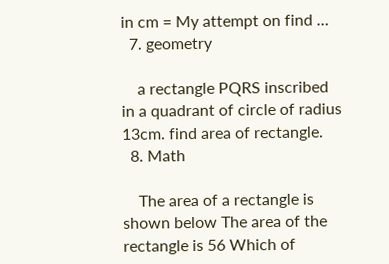in cm = My attempt on find …
  7. geometry

    a rectangle PQRS inscribed in a quadrant of circle of radius 13cm. find area of rectangle.
  8. Math

    The area of a rectangle is shown below The area of the rectangle is 56 Which of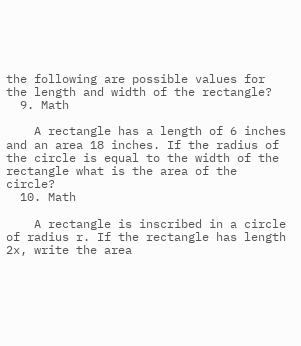the following are possible values for the length and width of the rectangle?
  9. Math

    A rectangle has a length of 6 inches and an area 18 inches. If the radius of the circle is equal to the width of the rectangle what is the area of the circle?
  10. Math

    A rectangle is inscribed in a circle of radius r. If the rectangle has length 2x, write the area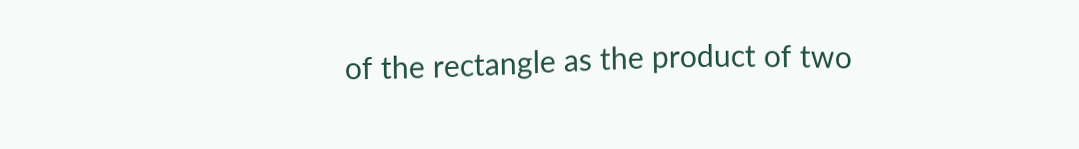of the rectangle as the product of two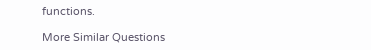functions.

More Similar Questions